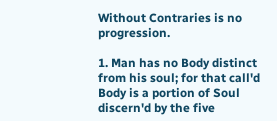Without Contraries is no progression.

1. Man has no Body distinct from his soul; for that call'd Body is a portion of Soul discern'd by the five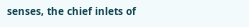senses, the chief inlets of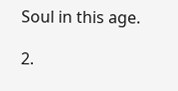Soul in this age.

2.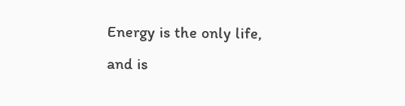Energy is the only life, and is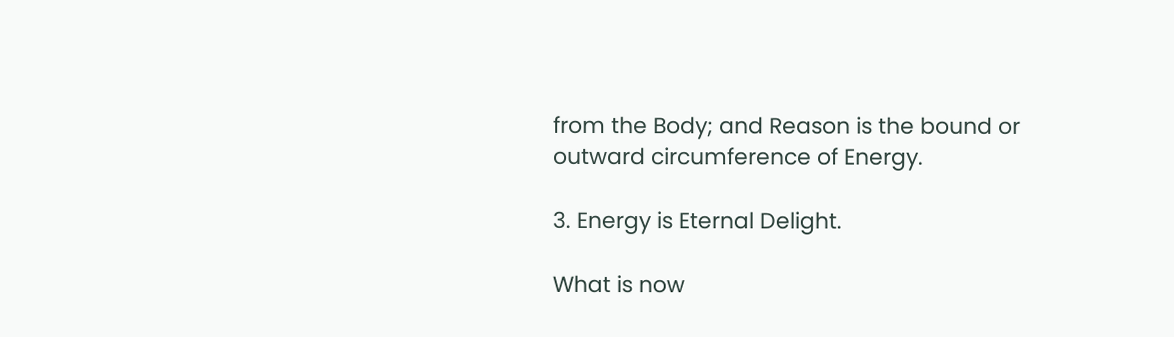from the Body; and Reason is the bound or outward circumference of Energy.

3. Energy is Eternal Delight.

What is now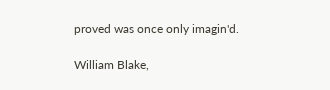proved was once only imagin'd.

William Blake,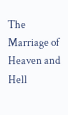The Marriage of Heaven and Hell